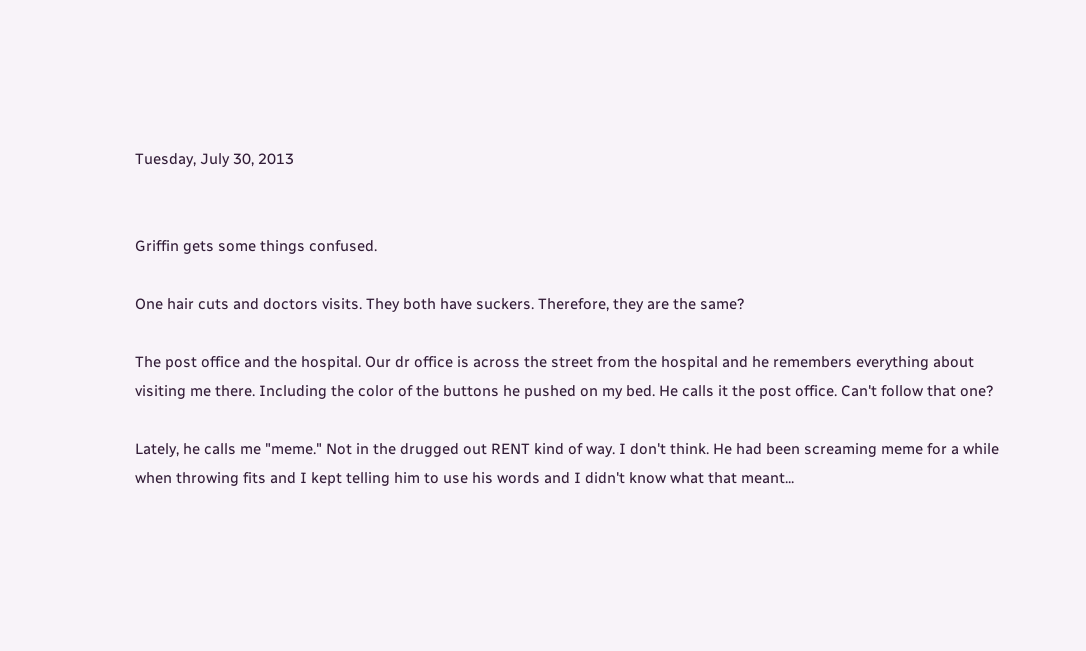Tuesday, July 30, 2013


Griffin gets some things confused.

One hair cuts and doctors visits. They both have suckers. Therefore, they are the same?

The post office and the hospital. Our dr office is across the street from the hospital and he remembers everything about visiting me there. Including the color of the buttons he pushed on my bed. He calls it the post office. Can't follow that one?

Lately, he calls me "meme." Not in the drugged out RENT kind of way. I don't think. He had been screaming meme for a while when throwing fits and I kept telling him to use his words and I didn't know what that meant...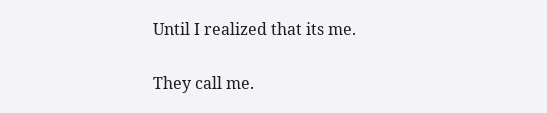Until I realized that its me.

They call me.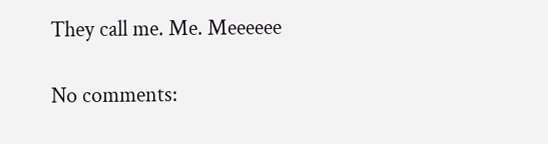They call me. Me. Meeeeee

No comments: